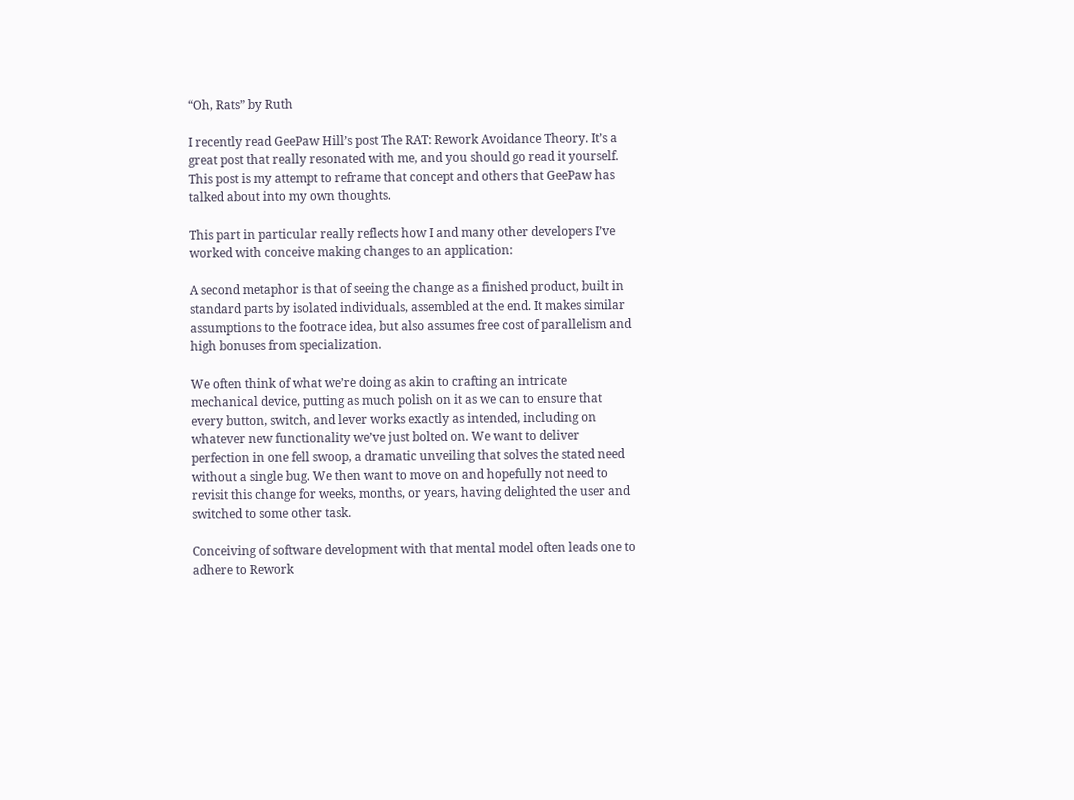“Oh, Rats” by Ruth

I recently read GeePaw Hill’s post The RAT: Rework Avoidance Theory. It’s a great post that really resonated with me, and you should go read it yourself. This post is my attempt to reframe that concept and others that GeePaw has talked about into my own thoughts.

This part in particular really reflects how I and many other developers I’ve worked with conceive making changes to an application:

A second metaphor is that of seeing the change as a finished product, built in standard parts by isolated individuals, assembled at the end. It makes similar assumptions to the footrace idea, but also assumes free cost of parallelism and high bonuses from specialization.

We often think of what we’re doing as akin to crafting an intricate mechanical device, putting as much polish on it as we can to ensure that every button, switch, and lever works exactly as intended, including on whatever new functionality we’ve just bolted on. We want to deliver perfection in one fell swoop, a dramatic unveiling that solves the stated need without a single bug. We then want to move on and hopefully not need to revisit this change for weeks, months, or years, having delighted the user and switched to some other task.

Conceiving of software development with that mental model often leads one to adhere to Rework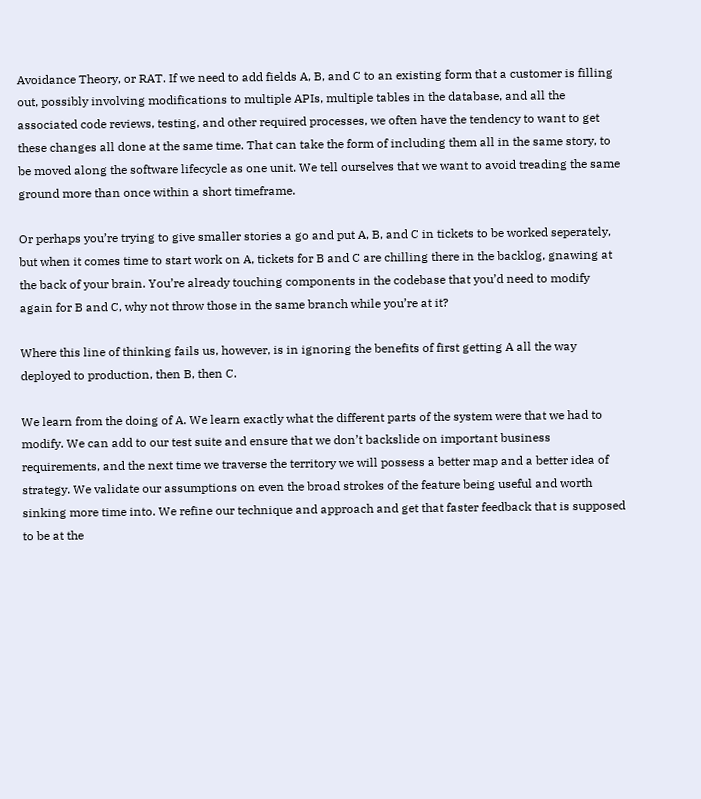Avoidance Theory, or RAT. If we need to add fields A, B, and C to an existing form that a customer is filling out, possibly involving modifications to multiple APIs, multiple tables in the database, and all the associated code reviews, testing, and other required processes, we often have the tendency to want to get these changes all done at the same time. That can take the form of including them all in the same story, to be moved along the software lifecycle as one unit. We tell ourselves that we want to avoid treading the same ground more than once within a short timeframe.

Or perhaps you’re trying to give smaller stories a go and put A, B, and C in tickets to be worked seperately, but when it comes time to start work on A, tickets for B and C are chilling there in the backlog, gnawing at the back of your brain. You’re already touching components in the codebase that you’d need to modify again for B and C, why not throw those in the same branch while you’re at it?

Where this line of thinking fails us, however, is in ignoring the benefits of first getting A all the way deployed to production, then B, then C.

We learn from the doing of A. We learn exactly what the different parts of the system were that we had to modify. We can add to our test suite and ensure that we don’t backslide on important business requirements, and the next time we traverse the territory we will possess a better map and a better idea of strategy. We validate our assumptions on even the broad strokes of the feature being useful and worth sinking more time into. We refine our technique and approach and get that faster feedback that is supposed to be at the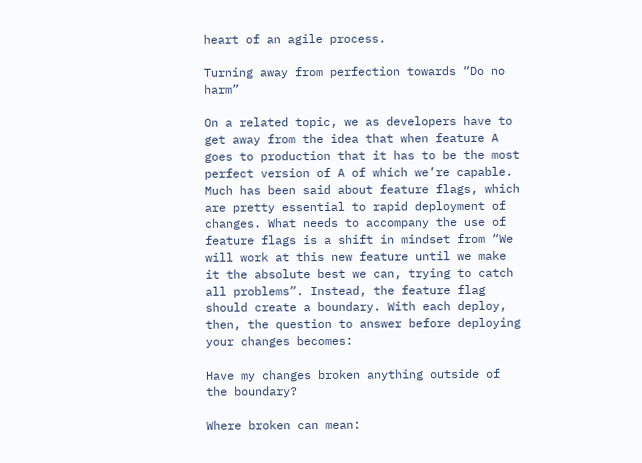heart of an agile process.

Turning away from perfection towards “Do no harm”

On a related topic, we as developers have to get away from the idea that when feature A goes to production that it has to be the most perfect version of A of which we’re capable. Much has been said about feature flags, which are pretty essential to rapid deployment of changes. What needs to accompany the use of feature flags is a shift in mindset from “We will work at this new feature until we make it the absolute best we can, trying to catch all problems”. Instead, the feature flag should create a boundary. With each deploy, then, the question to answer before deploying your changes becomes:

Have my changes broken anything outside of the boundary?

Where broken can mean: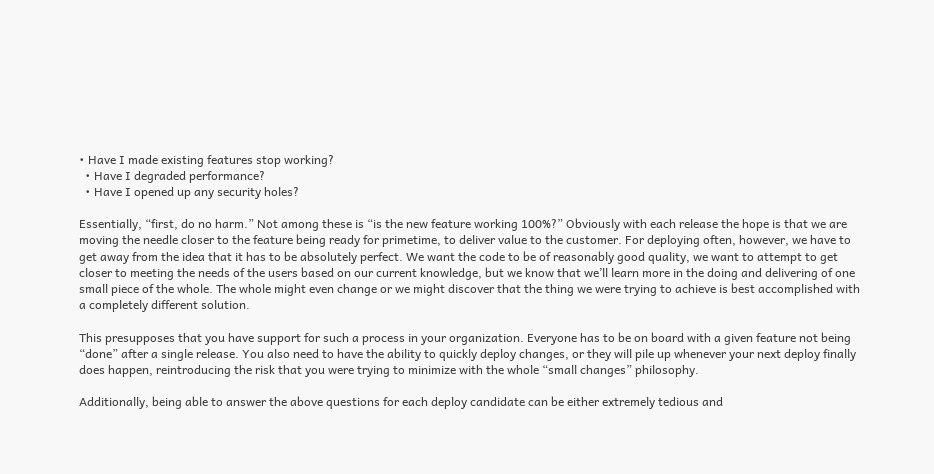• Have I made existing features stop working?
  • Have I degraded performance?
  • Have I opened up any security holes?

Essentially, “first, do no harm.” Not among these is “is the new feature working 100%?” Obviously with each release the hope is that we are moving the needle closer to the feature being ready for primetime, to deliver value to the customer. For deploying often, however, we have to get away from the idea that it has to be absolutely perfect. We want the code to be of reasonably good quality, we want to attempt to get closer to meeting the needs of the users based on our current knowledge, but we know that we’ll learn more in the doing and delivering of one small piece of the whole. The whole might even change or we might discover that the thing we were trying to achieve is best accomplished with a completely different solution.

This presupposes that you have support for such a process in your organization. Everyone has to be on board with a given feature not being “done” after a single release. You also need to have the ability to quickly deploy changes, or they will pile up whenever your next deploy finally does happen, reintroducing the risk that you were trying to minimize with the whole “small changes” philosophy.

Additionally, being able to answer the above questions for each deploy candidate can be either extremely tedious and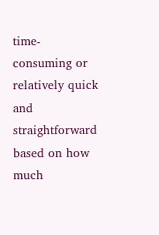time-consuming or relatively quick and straightforward based on how much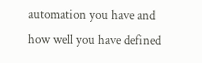automation you have and how well you have defined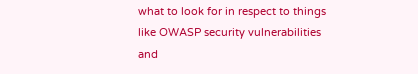what to look for in respect to things like OWASP security vulnerabilities and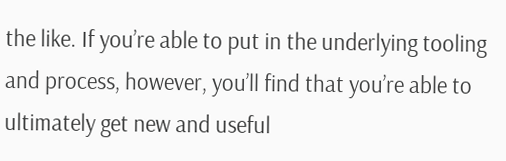the like. If you’re able to put in the underlying tooling and process, however, you’ll find that you’re able to ultimately get new and useful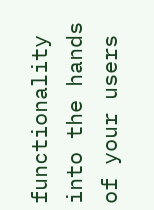functionality into the hands of your users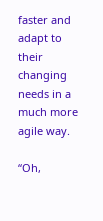faster and adapt to their changing needs in a much more agile way.

“Oh,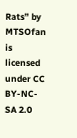Rats” by MTSOfan is licensed under CC BY-NC-SA 2.0